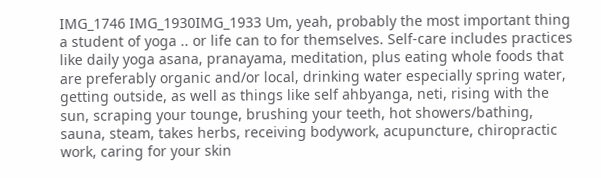IMG_1746 IMG_1930IMG_1933 Um, yeah, probably the most important thing a student of yoga .. or life can to for themselves. Self-care includes practices like daily yoga asana, pranayama, meditation, plus eating whole foods that are preferably organic and/or local, drinking water especially spring water, getting outside, as well as things like self ahbyanga, neti, rising with the sun, scraping your tounge, brushing your teeth, hot showers/bathing, sauna, steam, takes herbs, receiving bodywork, acupuncture, chiropractic work, caring for your skin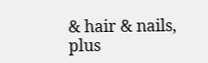& hair & nails, plus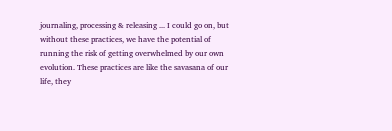journaling, processing & releasing ... I could go on, but without these practices, we have the potential of running the risk of getting overwhelmed by our own evolution. These practices are like the savasana of our life, they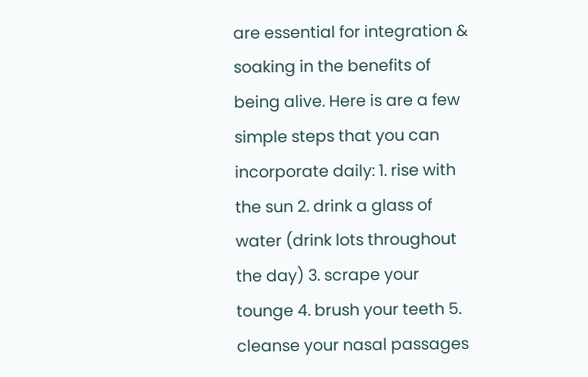are essential for integration & soaking in the benefits of being alive. Here is are a few simple steps that you can incorporate daily: 1. rise with the sun 2. drink a glass of water (drink lots throughout the day) 3. scrape your tounge 4. brush your teeth 5. cleanse your nasal passages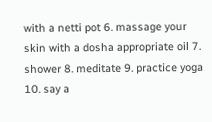with a netti pot 6. massage your skin with a dosha appropriate oil 7. shower 8. meditate 9. practice yoga 10. say a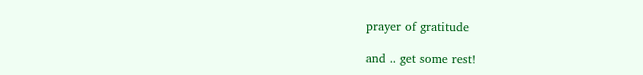prayer of gratitude

and .. get some rest!